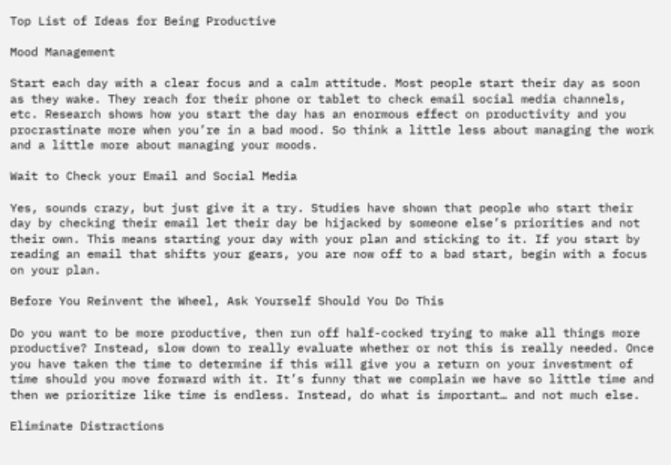Top List of Ideas for Being Productive

Mood Management

Start each day with a clear focus and a calm attitude. Most people start their day as soon as they wake. They reach for their phone or tablet to check email social media channels, etc. Research shows how you start the day has an enormous effect on productivity and you procrastinate more when you’re in a bad mood. So think a little less about managing the work and a little more about managing your moods.

Wait to Check your Email and Social Media

Yes, sounds crazy, but just give it a try. Studies have shown that people who start their day by checking their email let their day be hijacked by someone else’s priorities and not their own. This means starting your day with your plan and sticking to it. If you start by reading an email that shifts your gears, you are now off to a bad start, begin with a focus on your plan.

Before You Reinvent the Wheel, Ask Yourself Should You Do This

Do you want to be more productive, then run off half-cocked trying to make all things more productive? Instead, slow down to really evaluate whether or not this is really needed. Once you have taken the time to determine if this will give you a return on your investment of time should you move forward with it. It’s funny that we complain we have so little time and then we prioritize like time is endless. Instead, do what is important… and not much else.

Eliminate Distractions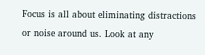Focus is all about eliminating distractions or noise around us. Look at any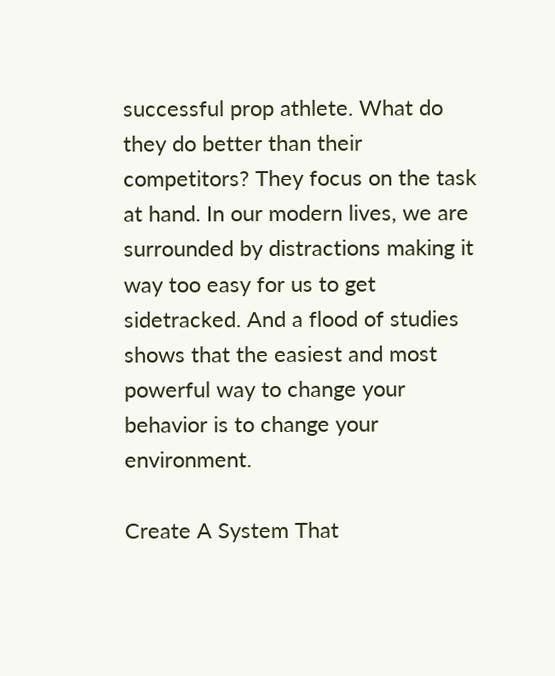successful prop athlete. What do they do better than their competitors? They focus on the task at hand. In our modern lives, we are surrounded by distractions making it way too easy for us to get sidetracked. And a flood of studies shows that the easiest and most powerful way to change your behavior is to change your environment.

Create A System That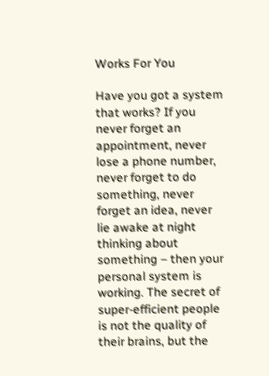Works For You

Have you got a system that works? If you never forget an appointment, never lose a phone number, never forget to do something, never forget an idea, never lie awake at night thinking about something – then your personal system is working. The secret of super-efficient people is not the quality of their brains, but the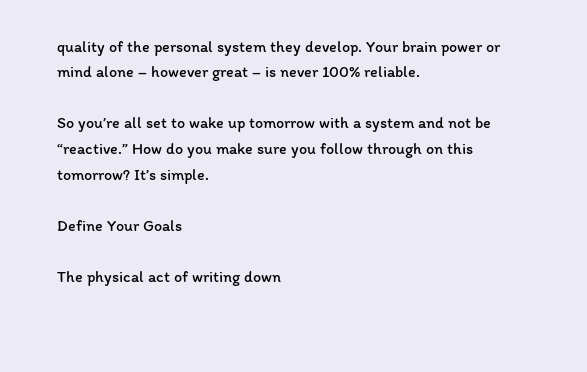quality of the personal system they develop. Your brain power or mind alone – however great – is never 100% reliable.

So you’re all set to wake up tomorrow with a system and not be “reactive.” How do you make sure you follow through on this tomorrow? It’s simple.

Define Your Goals

The physical act of writing down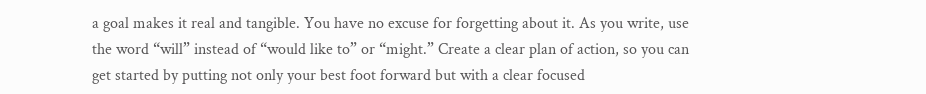a goal makes it real and tangible. You have no excuse for forgetting about it. As you write, use the word “will” instead of “would like to” or “might.” Create a clear plan of action, so you can get started by putting not only your best foot forward but with a clear focused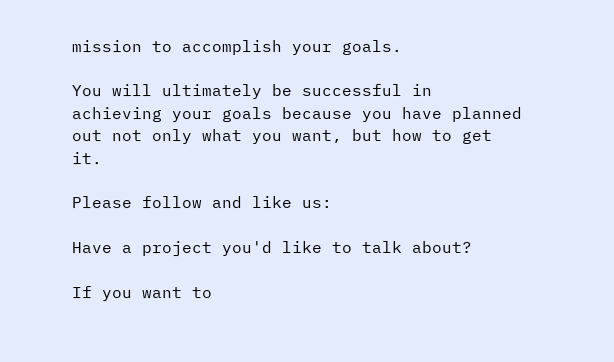mission to accomplish your goals.

You will ultimately be successful in achieving your goals because you have planned out not only what you want, but how to get it.

Please follow and like us:

Have a project you'd like to talk about?

If you want to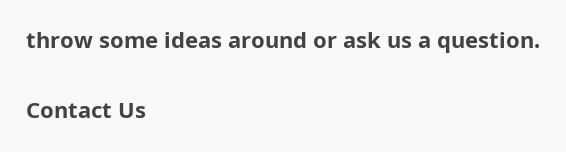throw some ideas around or ask us a question.

Contact Us